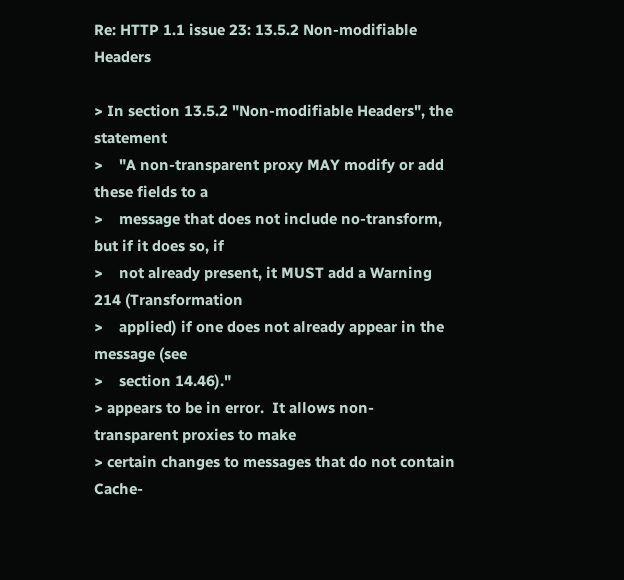Re: HTTP 1.1 issue 23: 13.5.2 Non-modifiable Headers

> In section 13.5.2 "Non-modifiable Headers", the statement
>    "A non-transparent proxy MAY modify or add these fields to a
>    message that does not include no-transform, but if it does so, if
>    not already present, it MUST add a Warning 214 (Transformation
>    applied) if one does not already appear in the message (see
>    section 14.46)."
> appears to be in error.  It allows non-transparent proxies to make
> certain changes to messages that do not contain Cache-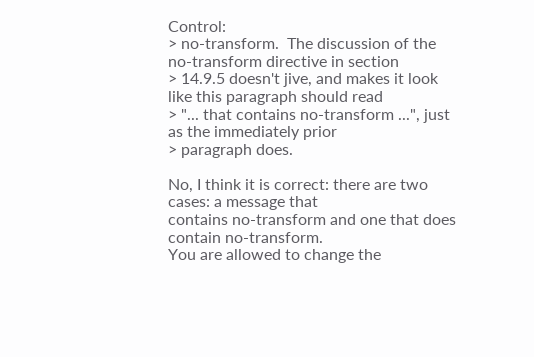Control:
> no-transform.  The discussion of the no-transform directive in section
> 14.9.5 doesn't jive, and makes it look like this paragraph should read
> "... that contains no-transform ...", just as the immediately prior
> paragraph does.

No, I think it is correct: there are two cases: a message that
contains no-transform and one that does contain no-transform.
You are allowed to change the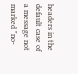headers in the default case of
a message not marked "no-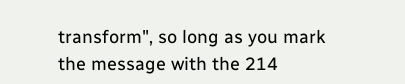transform", so long as you mark
the message with the 214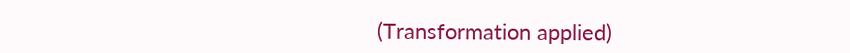(Transformation applied)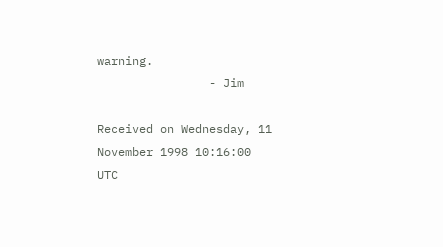warning.
                - Jim

Received on Wednesday, 11 November 1998 10:16:00 UTC